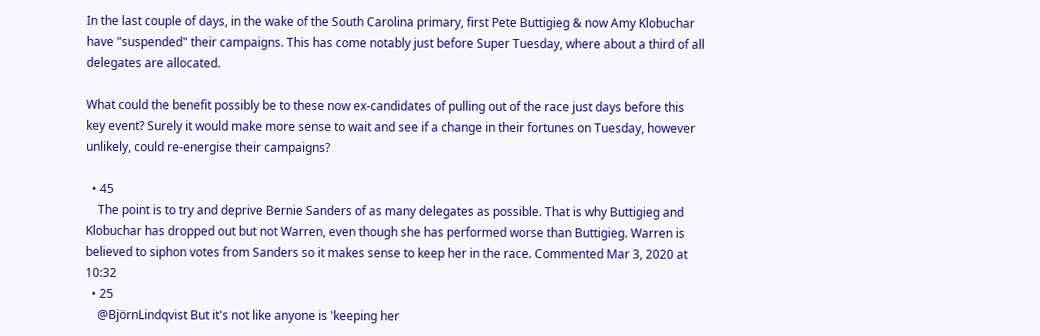In the last couple of days, in the wake of the South Carolina primary, first Pete Buttigieg & now Amy Klobuchar have "suspended" their campaigns. This has come notably just before Super Tuesday, where about a third of all delegates are allocated.

What could the benefit possibly be to these now ex-candidates of pulling out of the race just days before this key event? Surely it would make more sense to wait and see if a change in their fortunes on Tuesday, however unlikely, could re-energise their campaigns?

  • 45
    The point is to try and deprive Bernie Sanders of as many delegates as possible. That is why Buttigieg and Klobuchar has dropped out but not Warren, even though she has performed worse than Buttigieg. Warren is believed to siphon votes from Sanders so it makes sense to keep her in the race. Commented Mar 3, 2020 at 10:32
  • 25
    @BjörnLindqvist But it's not like anyone is 'keeping her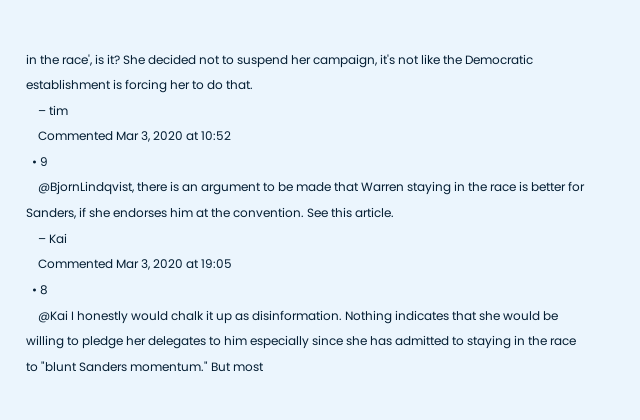in the race', is it? She decided not to suspend her campaign, it's not like the Democratic establishment is forcing her to do that.
    – tim
    Commented Mar 3, 2020 at 10:52
  • 9
    @BjornLindqvist, there is an argument to be made that Warren staying in the race is better for Sanders, if she endorses him at the convention. See this article.
    – Kai
    Commented Mar 3, 2020 at 19:05
  • 8
    @Kai I honestly would chalk it up as disinformation. Nothing indicates that she would be willing to pledge her delegates to him especially since she has admitted to staying in the race to "blunt Sanders momentum." But most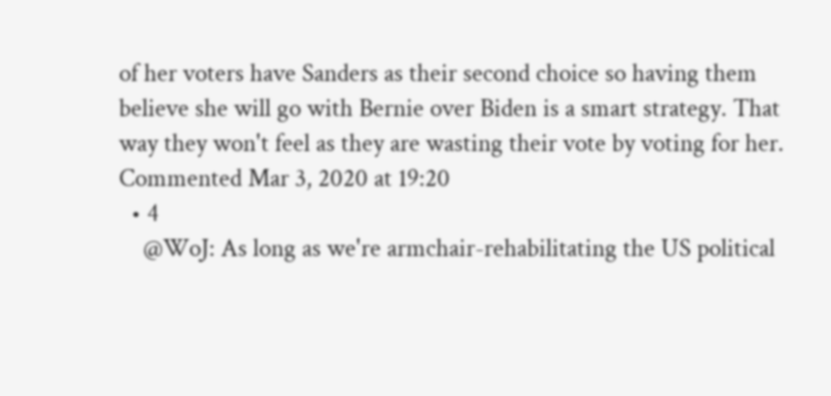of her voters have Sanders as their second choice so having them believe she will go with Bernie over Biden is a smart strategy. That way they won't feel as they are wasting their vote by voting for her. Commented Mar 3, 2020 at 19:20
  • 4
    @WoJ: As long as we're armchair-rehabilitating the US political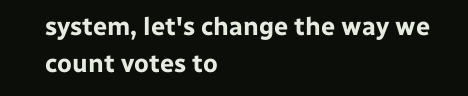system, let's change the way we count votes to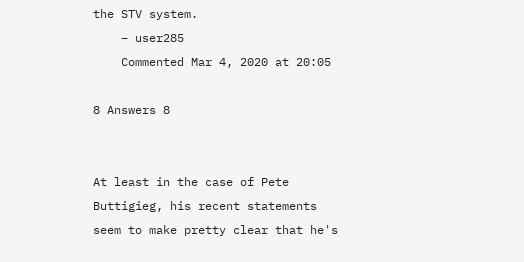the STV system.
    – user285
    Commented Mar 4, 2020 at 20:05

8 Answers 8


At least in the case of Pete Buttigieg, his recent statements seem to make pretty clear that he's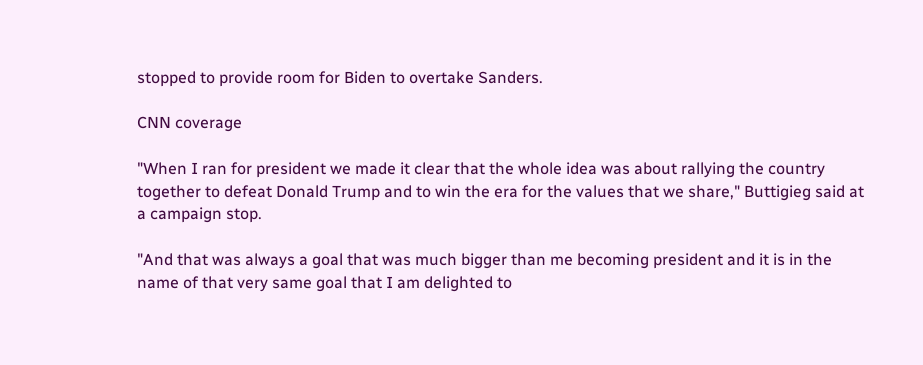stopped to provide room for Biden to overtake Sanders.

CNN coverage

"When I ran for president we made it clear that the whole idea was about rallying the country together to defeat Donald Trump and to win the era for the values that we share," Buttigieg said at a campaign stop.

"And that was always a goal that was much bigger than me becoming president and it is in the name of that very same goal that I am delighted to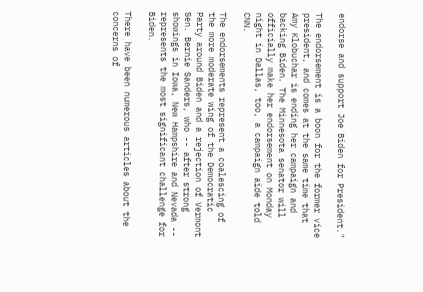endorse and support Joe Biden for President."

The endorsement is a boon for the former vice president, and comes at the same time that Amy Klobuchar is ending her campaign and backing Biden. The Minnesota senator will officially make her endorsement on Monday night in Dallas, too, a campaign aide told CNN.

The endorsements represent a coalescing of the more moderate wing of the Democratic Party around Biden and a rejection of Vermont Sen. Bernie Sanders, who -- after strong showings in Iowa, New Hampshire and Nevada -- represents the most significant challenge for Biden.

There have been numerous articles about the concerns of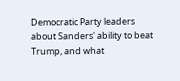Democratic Party leaders about Sanders' ability to beat Trump, and what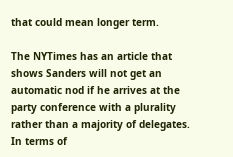that could mean longer term.

The NYTimes has an article that shows Sanders will not get an automatic nod if he arrives at the party conference with a plurality rather than a majority of delegates. In terms of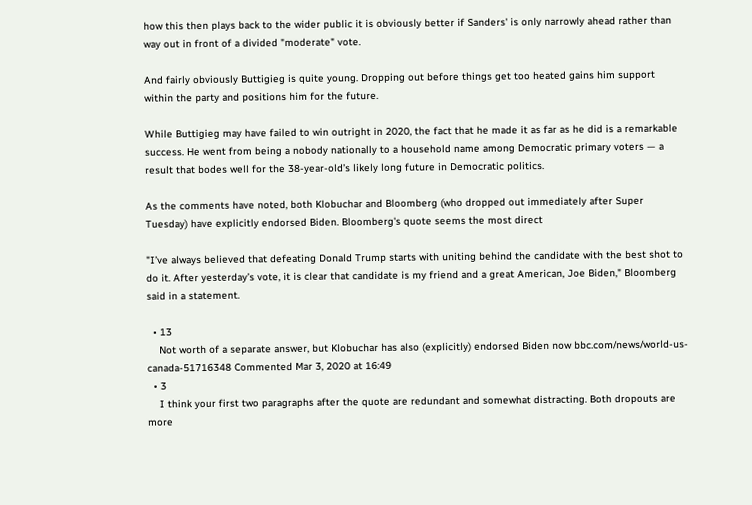how this then plays back to the wider public it is obviously better if Sanders' is only narrowly ahead rather than way out in front of a divided "moderate" vote.

And fairly obviously Buttigieg is quite young. Dropping out before things get too heated gains him support within the party and positions him for the future.

While Buttigieg may have failed to win outright in 2020, the fact that he made it as far as he did is a remarkable success. He went from being a nobody nationally to a household name among Democratic primary voters — a result that bodes well for the 38-year-old’s likely long future in Democratic politics.

As the comments have noted, both Klobuchar and Bloomberg (who dropped out immediately after Super Tuesday) have explicitly endorsed Biden. Bloomberg's quote seems the most direct

"I’ve always believed that defeating Donald Trump starts with uniting behind the candidate with the best shot to do it. After yesterday’s vote, it is clear that candidate is my friend and a great American, Joe Biden," Bloomberg said in a statement.

  • 13
    Not worth of a separate answer, but Klobuchar has also (explicitly) endorsed Biden now bbc.com/news/world-us-canada-51716348 Commented Mar 3, 2020 at 16:49
  • 3
    I think your first two paragraphs after the quote are redundant and somewhat distracting. Both dropouts are more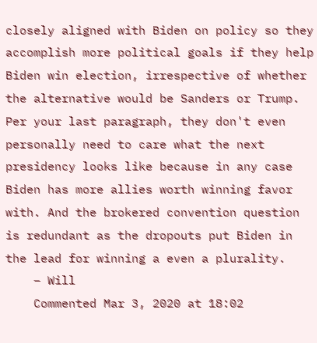closely aligned with Biden on policy so they accomplish more political goals if they help Biden win election, irrespective of whether the alternative would be Sanders or Trump. Per your last paragraph, they don't even personally need to care what the next presidency looks like because in any case Biden has more allies worth winning favor with. And the brokered convention question is redundant as the dropouts put Biden in the lead for winning a even a plurality.
    – Will
    Commented Mar 3, 2020 at 18:02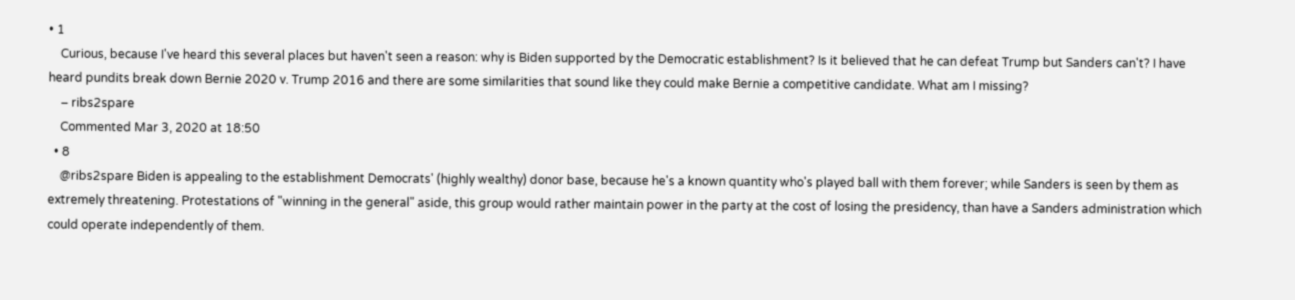• 1
    Curious, because I've heard this several places but haven't seen a reason: why is Biden supported by the Democratic establishment? Is it believed that he can defeat Trump but Sanders can't? I have heard pundits break down Bernie 2020 v. Trump 2016 and there are some similarities that sound like they could make Bernie a competitive candidate. What am I missing?
    – ribs2spare
    Commented Mar 3, 2020 at 18:50
  • 8
    @ribs2spare Biden is appealing to the establishment Democrats' (highly wealthy) donor base, because he's a known quantity who's played ball with them forever; while Sanders is seen by them as extremely threatening. Protestations of "winning in the general" aside, this group would rather maintain power in the party at the cost of losing the presidency, than have a Sanders administration which could operate independently of them.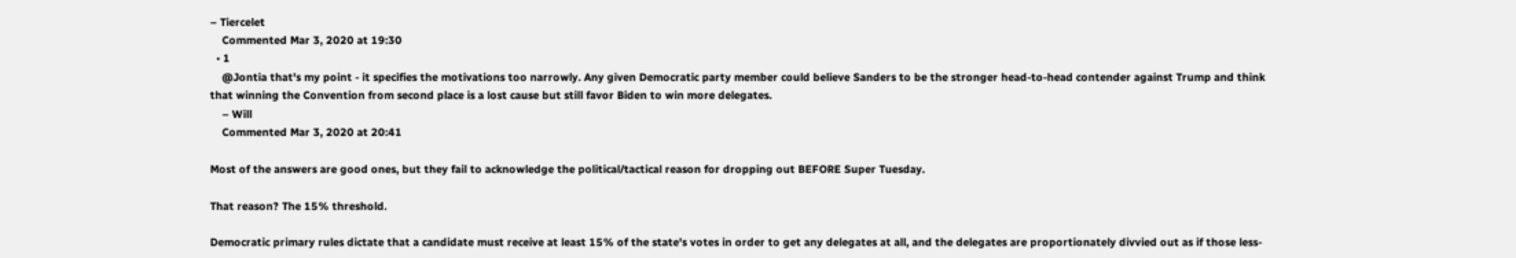– Tiercelet
    Commented Mar 3, 2020 at 19:30
  • 1
    @Jontia that's my point - it specifies the motivations too narrowly. Any given Democratic party member could believe Sanders to be the stronger head-to-head contender against Trump and think that winning the Convention from second place is a lost cause but still favor Biden to win more delegates.
    – Will
    Commented Mar 3, 2020 at 20:41

Most of the answers are good ones, but they fail to acknowledge the political/tactical reason for dropping out BEFORE Super Tuesday.

That reason? The 15% threshold.

Democratic primary rules dictate that a candidate must receive at least 15% of the state's votes in order to get any delegates at all, and the delegates are proportionately divvied out as if those less-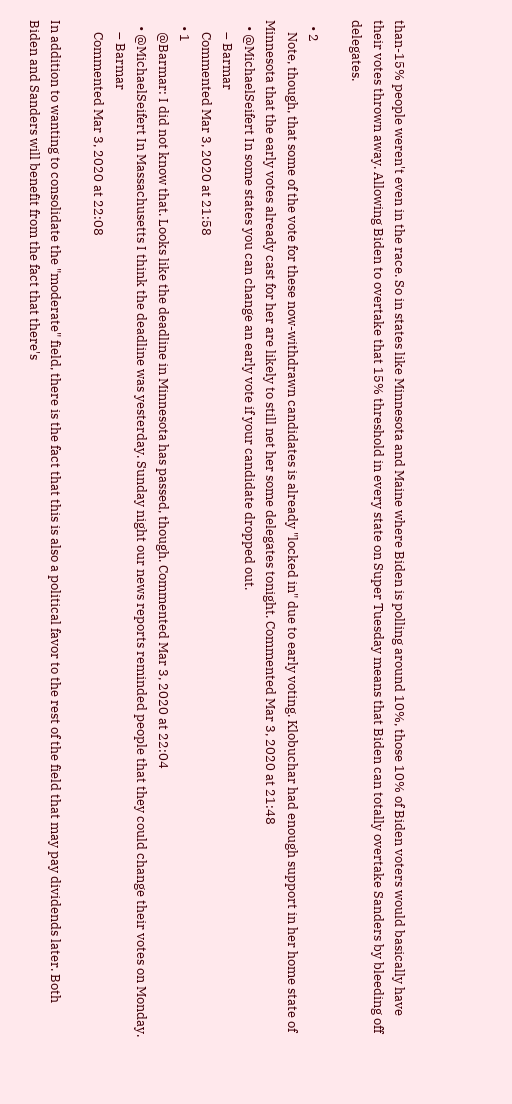than-15% people weren't even in the race. So in states like Minnesota and Maine where Biden is polling around 10%, those 10% of Biden voters would basically have their votes thrown away. Allowing Biden to overtake that 15% threshold in every state on Super Tuesday means that Biden can totally overtake Sanders by bleeding off delegates.

  • 2
    Note, though, that some of the vote for these now-withdrawn candidates is already "locked in" due to early voting. Klobuchar had enough support in her home state of Minnesota that the early votes already cast for her are likely to still net her some delegates tonight. Commented Mar 3, 2020 at 21:48
  • @MichaelSeifert In some states you can change an early vote if your candidate dropped out.
    – Barmar
    Commented Mar 3, 2020 at 21:58
  • 1
    @Barmar: I did not know that. Looks like the deadline in Minnesota has passed, though. Commented Mar 3, 2020 at 22:04
  • @MichaelSeifert In Massachusetts I think the deadline was yesterday. Sunday night our news reports reminded people that they could change their votes on Monday.
    – Barmar
    Commented Mar 3, 2020 at 22:08

In addition to wanting to consolidate the "moderate" field, there is the fact that this is also a political favor to the rest of the field that may pay dividends later. Both Biden and Sanders will benefit from the fact that there's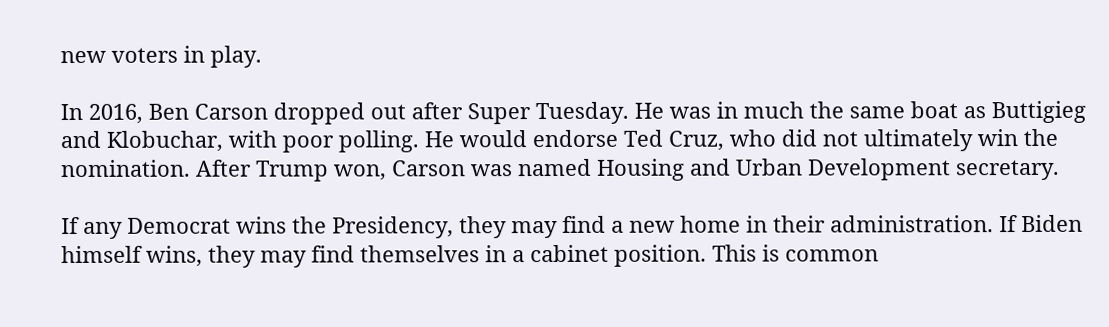new voters in play.

In 2016, Ben Carson dropped out after Super Tuesday. He was in much the same boat as Buttigieg and Klobuchar, with poor polling. He would endorse Ted Cruz, who did not ultimately win the nomination. After Trump won, Carson was named Housing and Urban Development secretary.

If any Democrat wins the Presidency, they may find a new home in their administration. If Biden himself wins, they may find themselves in a cabinet position. This is common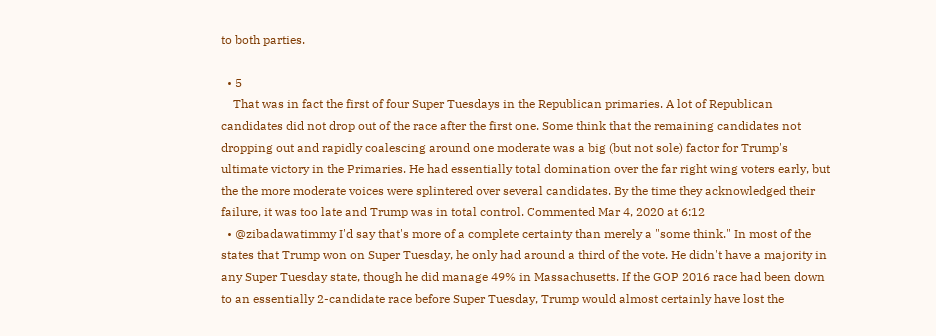to both parties.

  • 5
    That was in fact the first of four Super Tuesdays in the Republican primaries. A lot of Republican candidates did not drop out of the race after the first one. Some think that the remaining candidates not dropping out and rapidly coalescing around one moderate was a big (but not sole) factor for Trump's ultimate victory in the Primaries. He had essentially total domination over the far right wing voters early, but the the more moderate voices were splintered over several candidates. By the time they acknowledged their failure, it was too late and Trump was in total control. Commented Mar 4, 2020 at 6:12
  • @zibadawatimmy I'd say that's more of a complete certainty than merely a "some think." In most of the states that Trump won on Super Tuesday, he only had around a third of the vote. He didn't have a majority in any Super Tuesday state, though he did manage 49% in Massachusetts. If the GOP 2016 race had been down to an essentially 2-candidate race before Super Tuesday, Trump would almost certainly have lost the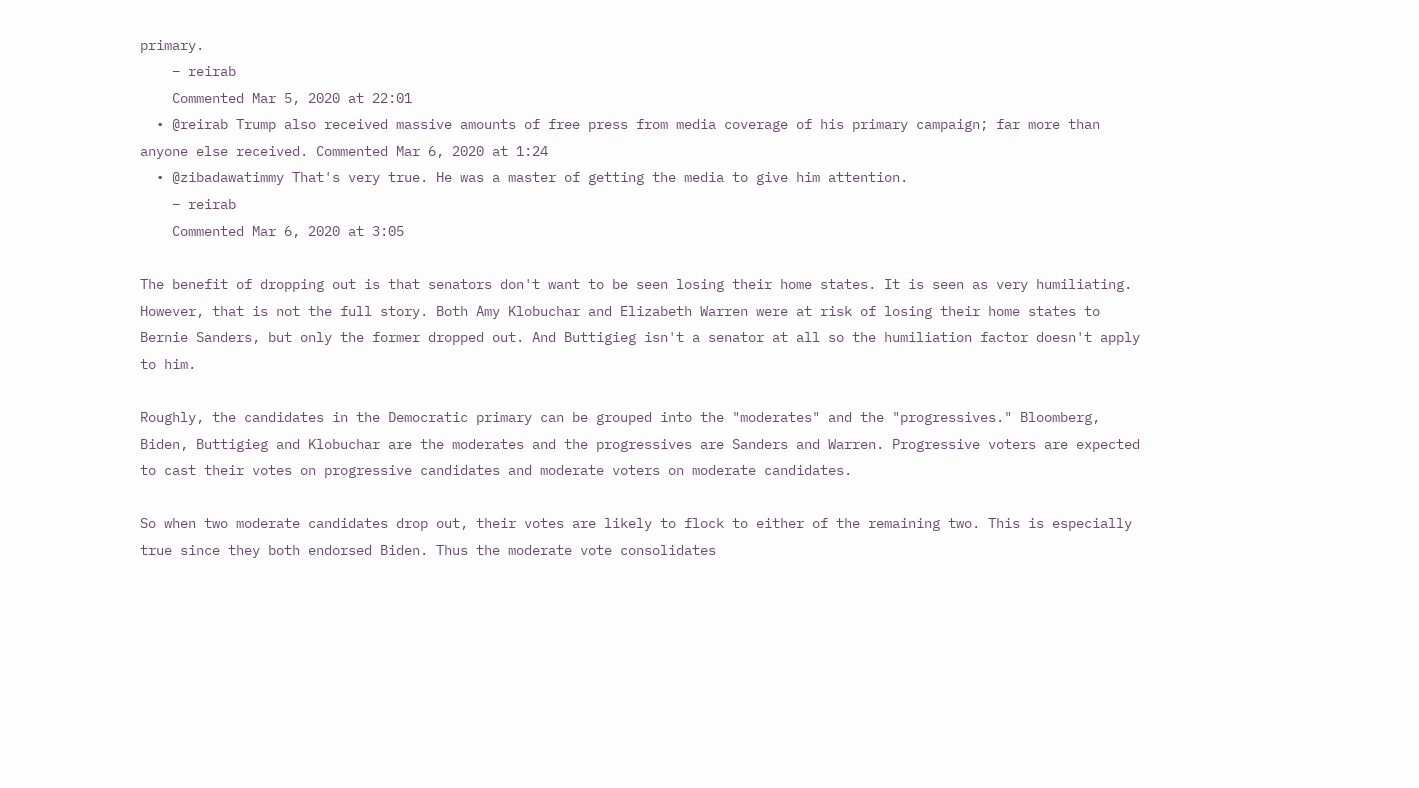primary.
    – reirab
    Commented Mar 5, 2020 at 22:01
  • @reirab Trump also received massive amounts of free press from media coverage of his primary campaign; far more than anyone else received. Commented Mar 6, 2020 at 1:24
  • @zibadawatimmy That's very true. He was a master of getting the media to give him attention.
    – reirab
    Commented Mar 6, 2020 at 3:05

The benefit of dropping out is that senators don't want to be seen losing their home states. It is seen as very humiliating. However, that is not the full story. Both Amy Klobuchar and Elizabeth Warren were at risk of losing their home states to Bernie Sanders, but only the former dropped out. And Buttigieg isn't a senator at all so the humiliation factor doesn't apply to him.

Roughly, the candidates in the Democratic primary can be grouped into the "moderates" and the "progressives." Bloomberg, Biden, Buttigieg and Klobuchar are the moderates and the progressives are Sanders and Warren. Progressive voters are expected to cast their votes on progressive candidates and moderate voters on moderate candidates.

So when two moderate candidates drop out, their votes are likely to flock to either of the remaining two. This is especially true since they both endorsed Biden. Thus the moderate vote consolidates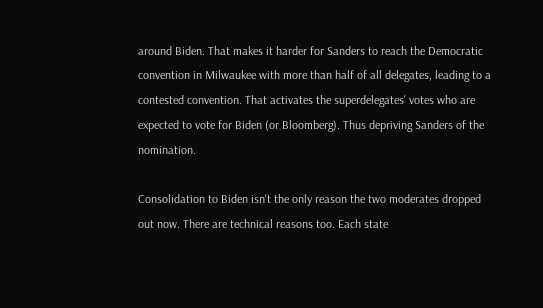around Biden. That makes it harder for Sanders to reach the Democratic convention in Milwaukee with more than half of all delegates, leading to a contested convention. That activates the superdelegates' votes who are expected to vote for Biden (or Bloomberg). Thus depriving Sanders of the nomination.

Consolidation to Biden isn't the only reason the two moderates dropped out now. There are technical reasons too. Each state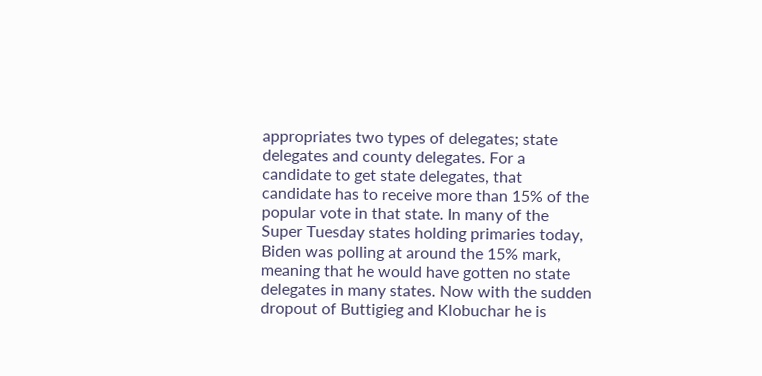appropriates two types of delegates; state delegates and county delegates. For a candidate to get state delegates, that candidate has to receive more than 15% of the popular vote in that state. In many of the Super Tuesday states holding primaries today, Biden was polling at around the 15% mark, meaning that he would have gotten no state delegates in many states. Now with the sudden dropout of Buttigieg and Klobuchar he is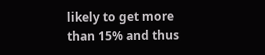likely to get more than 15% and thus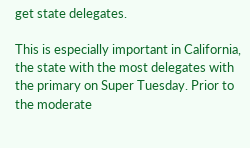get state delegates.

This is especially important in California, the state with the most delegates with the primary on Super Tuesday. Prior to the moderate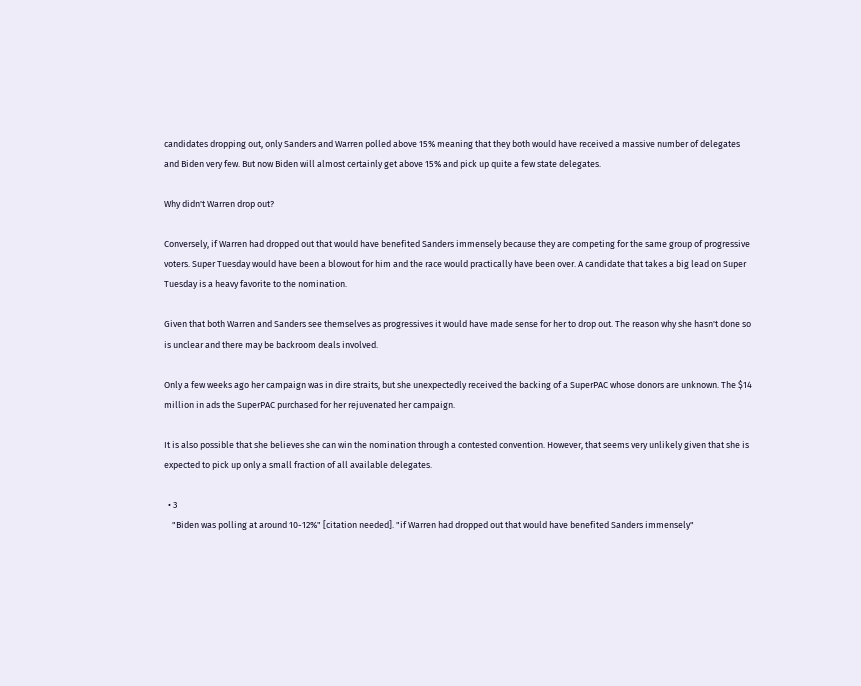candidates dropping out, only Sanders and Warren polled above 15% meaning that they both would have received a massive number of delegates and Biden very few. But now Biden will almost certainly get above 15% and pick up quite a few state delegates.

Why didn't Warren drop out?

Conversely, if Warren had dropped out that would have benefited Sanders immensely because they are competing for the same group of progressive voters. Super Tuesday would have been a blowout for him and the race would practically have been over. A candidate that takes a big lead on Super Tuesday is a heavy favorite to the nomination.

Given that both Warren and Sanders see themselves as progressives it would have made sense for her to drop out. The reason why she hasn't done so is unclear and there may be backroom deals involved.

Only a few weeks ago her campaign was in dire straits, but she unexpectedly received the backing of a SuperPAC whose donors are unknown. The $14 million in ads the SuperPAC purchased for her rejuvenated her campaign.

It is also possible that she believes she can win the nomination through a contested convention. However, that seems very unlikely given that she is expected to pick up only a small fraction of all available delegates.

  • 3
    "Biden was polling at around 10-12%" [citation needed]. "if Warren had dropped out that would have benefited Sanders immensely"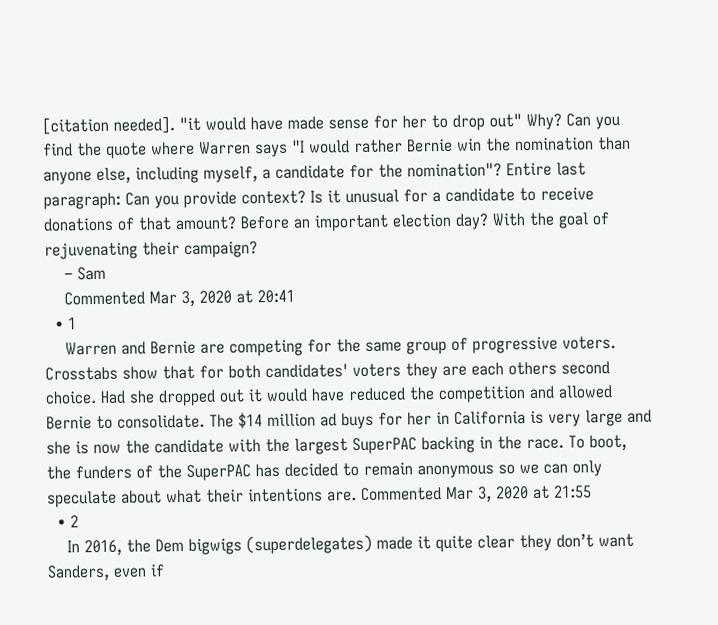[citation needed]. "it would have made sense for her to drop out" Why? Can you find the quote where Warren says "I would rather Bernie win the nomination than anyone else, including myself, a candidate for the nomination"? Entire last paragraph: Can you provide context? Is it unusual for a candidate to receive donations of that amount? Before an important election day? With the goal of rejuvenating their campaign?
    – Sam
    Commented Mar 3, 2020 at 20:41
  • 1
    Warren and Bernie are competing for the same group of progressive voters. Crosstabs show that for both candidates' voters they are each others second choice. Had she dropped out it would have reduced the competition and allowed Bernie to consolidate. The $14 million ad buys for her in California is very large and she is now the candidate with the largest SuperPAC backing in the race. To boot, the funders of the SuperPAC has decided to remain anonymous so we can only speculate about what their intentions are. Commented Mar 3, 2020 at 21:55
  • 2
    In 2016, the Dem bigwigs (superdelegates) made it quite clear they don’t want Sanders, even if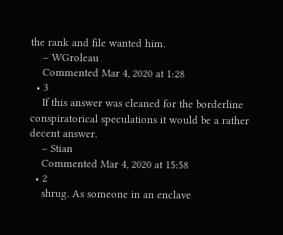the rank and file wanted him.
    – WGroleau
    Commented Mar 4, 2020 at 1:28
  • 3
    If this answer was cleaned for the borderline conspiratorical speculations it would be a rather decent answer.
    – Stian
    Commented Mar 4, 2020 at 15:58
  • 2
    shrug. As someone in an enclave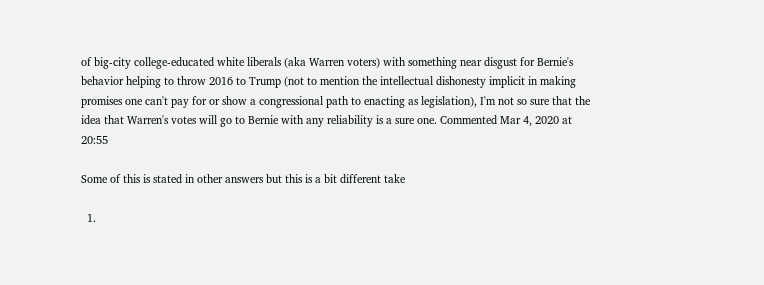of big-city college-educated white liberals (aka Warren voters) with something near disgust for Bernie's behavior helping to throw 2016 to Trump (not to mention the intellectual dishonesty implicit in making promises one can't pay for or show a congressional path to enacting as legislation), I'm not so sure that the idea that Warren's votes will go to Bernie with any reliability is a sure one. Commented Mar 4, 2020 at 20:55

Some of this is stated in other answers but this is a bit different take

  1.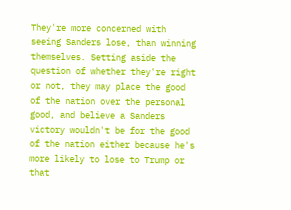They're more concerned with seeing Sanders lose, than winning themselves. Setting aside the question of whether they're right or not, they may place the good of the nation over the personal good, and believe a Sanders victory wouldn't be for the good of the nation either because he's more likely to lose to Trump or that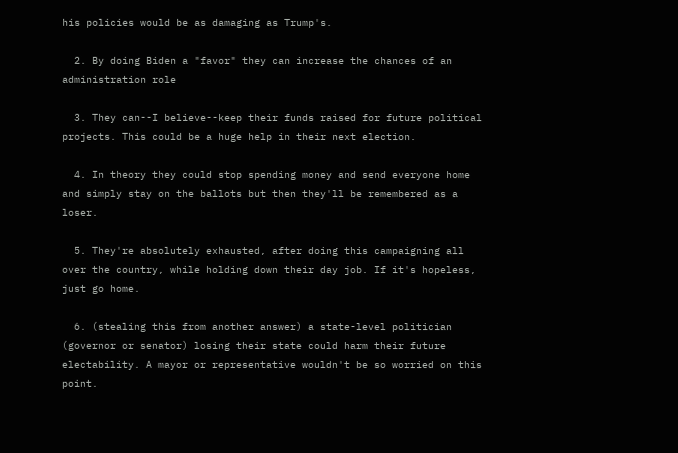his policies would be as damaging as Trump's.

  2. By doing Biden a "favor" they can increase the chances of an administration role

  3. They can--I believe--keep their funds raised for future political projects. This could be a huge help in their next election.

  4. In theory they could stop spending money and send everyone home and simply stay on the ballots but then they'll be remembered as a loser.

  5. They're absolutely exhausted, after doing this campaigning all over the country, while holding down their day job. If it's hopeless, just go home.

  6. (stealing this from another answer) a state-level politician (governor or senator) losing their state could harm their future electability. A mayor or representative wouldn't be so worried on this point.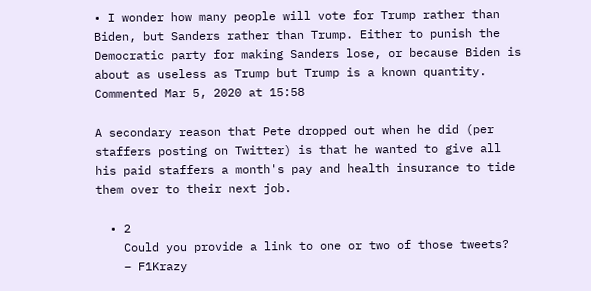• I wonder how many people will vote for Trump rather than Biden, but Sanders rather than Trump. Either to punish the Democratic party for making Sanders lose, or because Biden is about as useless as Trump but Trump is a known quantity. Commented Mar 5, 2020 at 15:58

A secondary reason that Pete dropped out when he did (per staffers posting on Twitter) is that he wanted to give all his paid staffers a month's pay and health insurance to tide them over to their next job.

  • 2
    Could you provide a link to one or two of those tweets?
    – F1Krazy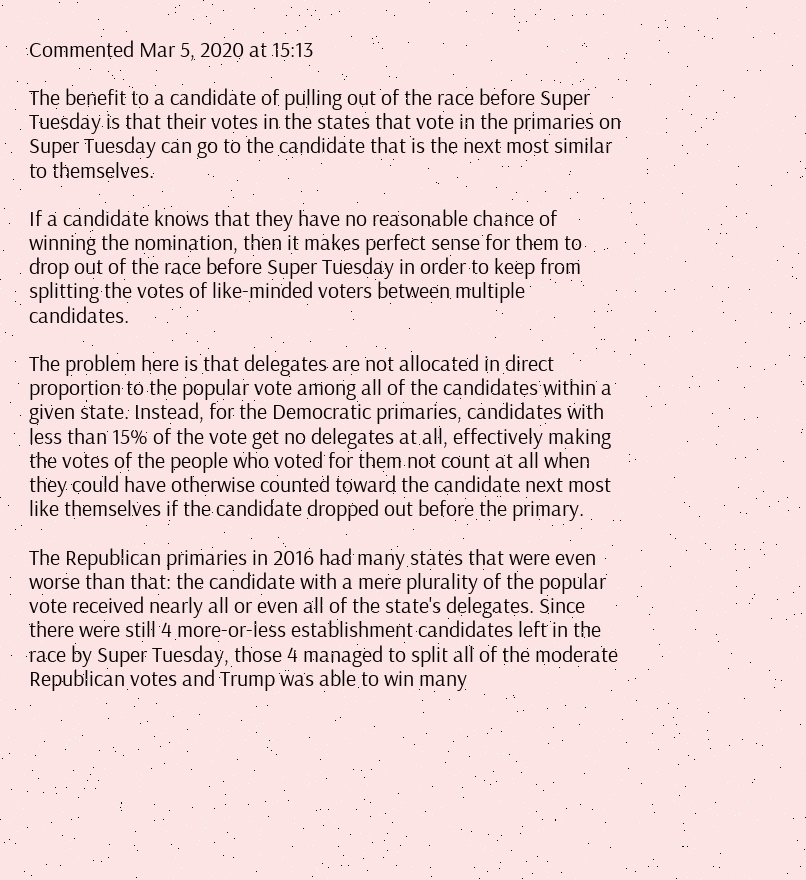Commented Mar 5, 2020 at 15:13

The benefit to a candidate of pulling out of the race before Super Tuesday is that their votes in the states that vote in the primaries on Super Tuesday can go to the candidate that is the next most similar to themselves.

If a candidate knows that they have no reasonable chance of winning the nomination, then it makes perfect sense for them to drop out of the race before Super Tuesday in order to keep from splitting the votes of like-minded voters between multiple candidates.

The problem here is that delegates are not allocated in direct proportion to the popular vote among all of the candidates within a given state. Instead, for the Democratic primaries, candidates with less than 15% of the vote get no delegates at all, effectively making the votes of the people who voted for them not count at all when they could have otherwise counted toward the candidate next most like themselves if the candidate dropped out before the primary.

The Republican primaries in 2016 had many states that were even worse than that: the candidate with a mere plurality of the popular vote received nearly all or even all of the state's delegates. Since there were still 4 more-or-less establishment candidates left in the race by Super Tuesday, those 4 managed to split all of the moderate Republican votes and Trump was able to win many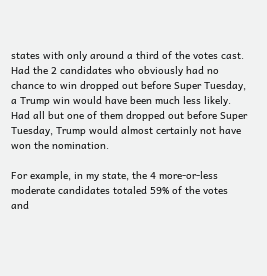states with only around a third of the votes cast. Had the 2 candidates who obviously had no chance to win dropped out before Super Tuesday, a Trump win would have been much less likely. Had all but one of them dropped out before Super Tuesday, Trump would almost certainly not have won the nomination.

For example, in my state, the 4 more-or-less moderate candidates totaled 59% of the votes and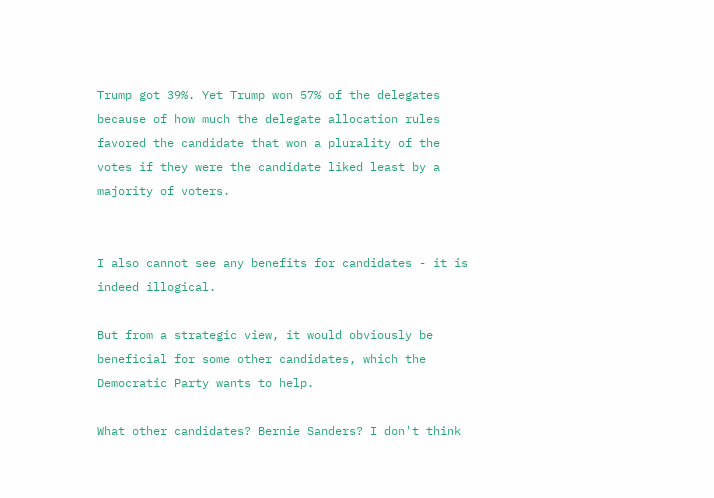Trump got 39%. Yet Trump won 57% of the delegates because of how much the delegate allocation rules favored the candidate that won a plurality of the votes if they were the candidate liked least by a majority of voters.


I also cannot see any benefits for candidates - it is indeed illogical.

But from a strategic view, it would obviously be beneficial for some other candidates, which the Democratic Party wants to help.

What other candidates? Bernie Sanders? I don't think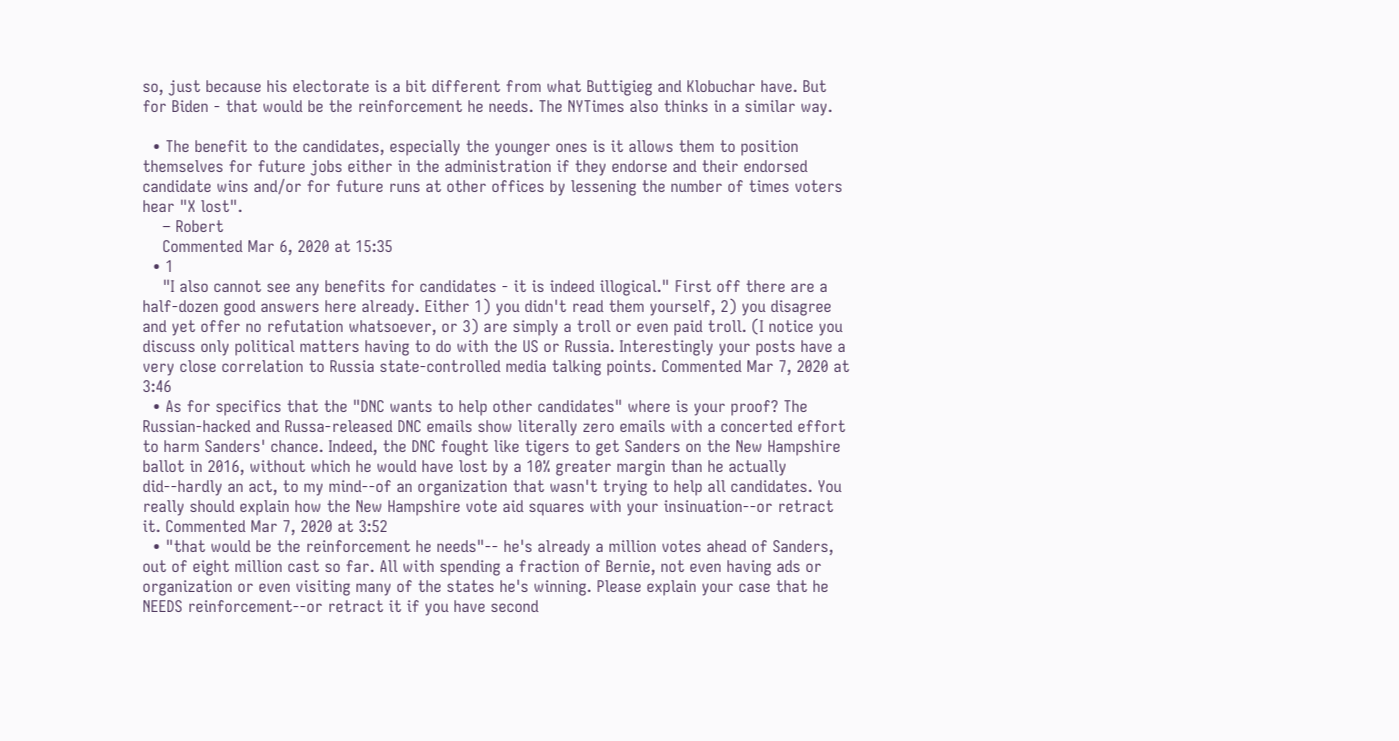so, just because his electorate is a bit different from what Buttigieg and Klobuchar have. But for Biden - that would be the reinforcement he needs. The NYTimes also thinks in a similar way.

  • The benefit to the candidates, especially the younger ones is it allows them to position themselves for future jobs either in the administration if they endorse and their endorsed candidate wins and/or for future runs at other offices by lessening the number of times voters hear "X lost".
    – Robert
    Commented Mar 6, 2020 at 15:35
  • 1
    "I also cannot see any benefits for candidates - it is indeed illogical." First off there are a half-dozen good answers here already. Either 1) you didn't read them yourself, 2) you disagree and yet offer no refutation whatsoever, or 3) are simply a troll or even paid troll. (I notice you discuss only political matters having to do with the US or Russia. Interestingly your posts have a very close correlation to Russia state-controlled media talking points. Commented Mar 7, 2020 at 3:46
  • As for specifics that the "DNC wants to help other candidates" where is your proof? The Russian-hacked and Russa-released DNC emails show literally zero emails with a concerted effort to harm Sanders' chance. Indeed, the DNC fought like tigers to get Sanders on the New Hampshire ballot in 2016, without which he would have lost by a 10% greater margin than he actually did--hardly an act, to my mind--of an organization that wasn't trying to help all candidates. You really should explain how the New Hampshire vote aid squares with your insinuation--or retract it. Commented Mar 7, 2020 at 3:52
  • "that would be the reinforcement he needs"-- he's already a million votes ahead of Sanders, out of eight million cast so far. All with spending a fraction of Bernie, not even having ads or organization or even visiting many of the states he's winning. Please explain your case that he NEEDS reinforcement--or retract it if you have second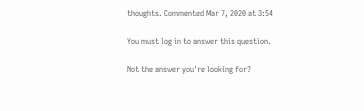thoughts. Commented Mar 7, 2020 at 3:54

You must log in to answer this question.

Not the answer you're looking for?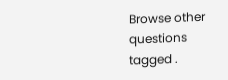Browse other questions tagged .